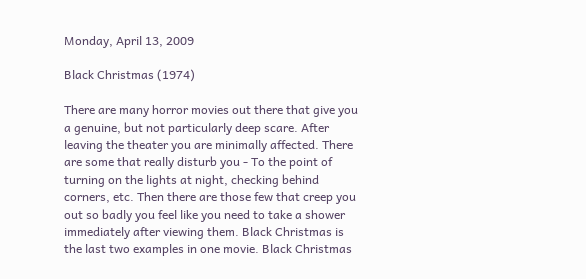Monday, April 13, 2009

Black Christmas (1974)

There are many horror movies out there that give you a genuine, but not particularly deep scare. After leaving the theater you are minimally affected. There are some that really disturb you - To the point of turning on the lights at night, checking behind corners, etc. Then there are those few that creep you out so badly you feel like you need to take a shower immediately after viewing them. Black Christmas is the last two examples in one movie. Black Christmas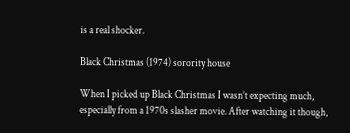is a real shocker.

Black Christmas (1974) sorority house

When I picked up Black Christmas I wasn’t expecting much, especially from a 1970s slasher movie. After watching it though,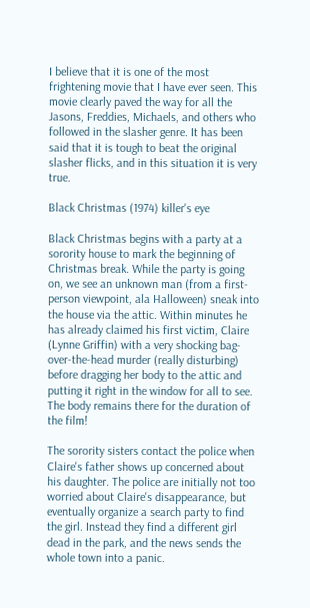I believe that it is one of the most frightening movie that I have ever seen. This movie clearly paved the way for all the Jasons, Freddies, Michaels, and others who followed in the slasher genre. It has been said that it is tough to beat the original slasher flicks, and in this situation it is very true.

Black Christmas (1974) killer's eye

Black Christmas begins with a party at a sorority house to mark the beginning of Christmas break. While the party is going on, we see an unknown man (from a first-person viewpoint, ala Halloween) sneak into the house via the attic. Within minutes he has already claimed his first victim, Claire (Lynne Griffin) with a very shocking bag-over-the-head murder (really disturbing) before dragging her body to the attic and putting it right in the window for all to see. The body remains there for the duration of the film!

The sorority sisters contact the police when Claire's father shows up concerned about his daughter. The police are initially not too worried about Claire's disappearance, but eventually organize a search party to find the girl. Instead they find a different girl dead in the park, and the news sends the whole town into a panic.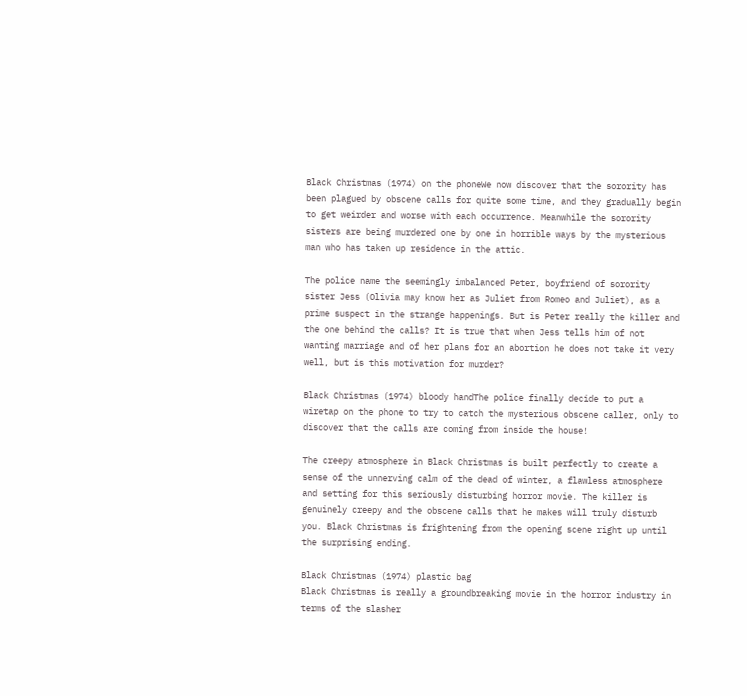Black Christmas (1974) on the phoneWe now discover that the sorority has been plagued by obscene calls for quite some time, and they gradually begin to get weirder and worse with each occurrence. Meanwhile the sorority sisters are being murdered one by one in horrible ways by the mysterious man who has taken up residence in the attic.

The police name the seemingly imbalanced Peter, boyfriend of sorority sister Jess (Olivia may know her as Juliet from Romeo and Juliet), as a prime suspect in the strange happenings. But is Peter really the killer and the one behind the calls? It is true that when Jess tells him of not wanting marriage and of her plans for an abortion he does not take it very well, but is this motivation for murder?

Black Christmas (1974) bloody handThe police finally decide to put a wiretap on the phone to try to catch the mysterious obscene caller, only to discover that the calls are coming from inside the house!

The creepy atmosphere in Black Christmas is built perfectly to create a sense of the unnerving calm of the dead of winter, a flawless atmosphere and setting for this seriously disturbing horror movie. The killer is genuinely creepy and the obscene calls that he makes will truly disturb you. Black Christmas is frightening from the opening scene right up until the surprising ending.

Black Christmas (1974) plastic bag
Black Christmas is really a groundbreaking movie in the horror industry in terms of the slasher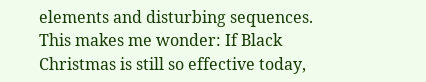elements and disturbing sequences. This makes me wonder: If Black Christmas is still so effective today,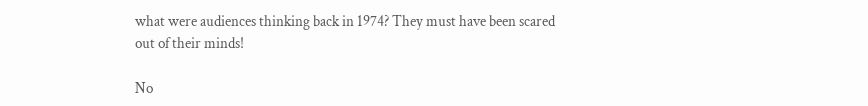what were audiences thinking back in 1974? They must have been scared out of their minds!

No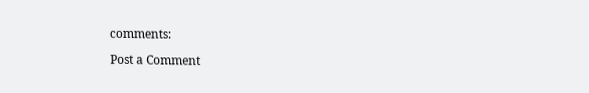comments:

Post a Comment